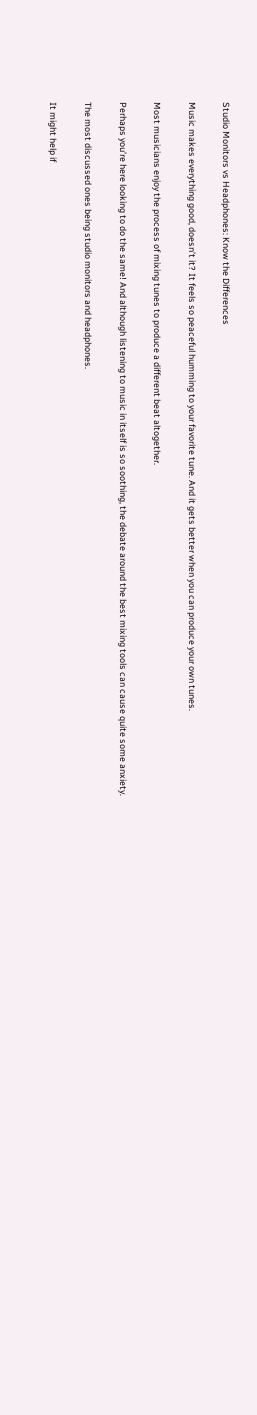Studio Monitors vs Headphones: Know the Differences

Music makes everything good, doesn’t it? It feels so peaceful humming to your favorite tune. And it gets better when you can produce your own tunes.

Most musicians enjoy the process of mixing tunes to produce a different beat altogether.

Perhaps you’re here looking to do the same! And although listening to music in itself is so soothing, the debate around the best mixing tools can cause quite some anxiety.

The most discussed ones being studio monitors and headphones.

It might help if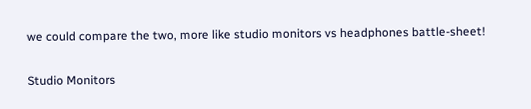we could compare the two, more like studio monitors vs headphones battle-sheet!

Studio Monitors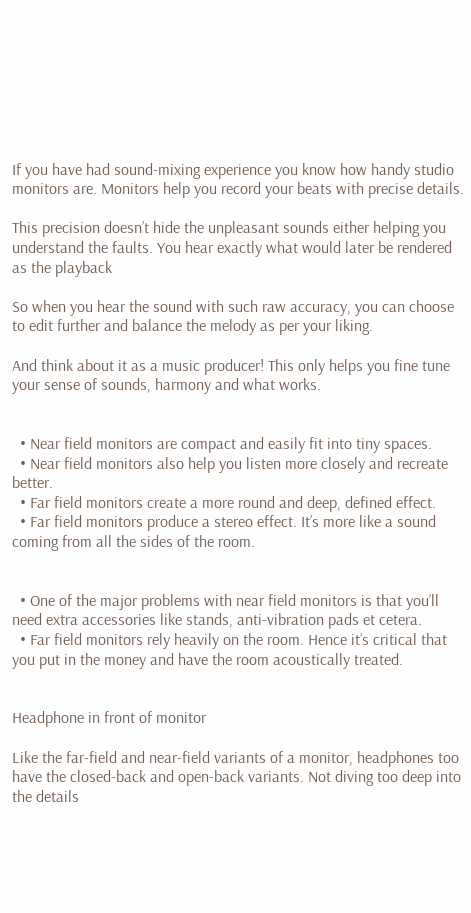If you have had sound-mixing experience you know how handy studio monitors are. Monitors help you record your beats with precise details.

This precision doesn’t hide the unpleasant sounds either helping you understand the faults. You hear exactly what would later be rendered as the playback

So when you hear the sound with such raw accuracy, you can choose to edit further and balance the melody as per your liking.

And think about it as a music producer! This only helps you fine tune your sense of sounds, harmony and what works.


  • Near field monitors are compact and easily fit into tiny spaces.
  • Near field monitors also help you listen more closely and recreate better.
  • Far field monitors create a more round and deep, defined effect.
  • Far field monitors produce a stereo effect. It’s more like a sound coming from all the sides of the room.


  • One of the major problems with near field monitors is that you’ll need extra accessories like stands, anti-vibration pads et cetera.
  • Far field monitors rely heavily on the room. Hence it’s critical that you put in the money and have the room acoustically treated.


Headphone in front of monitor

Like the far-field and near-field variants of a monitor, headphones too have the closed-back and open-back variants. Not diving too deep into the details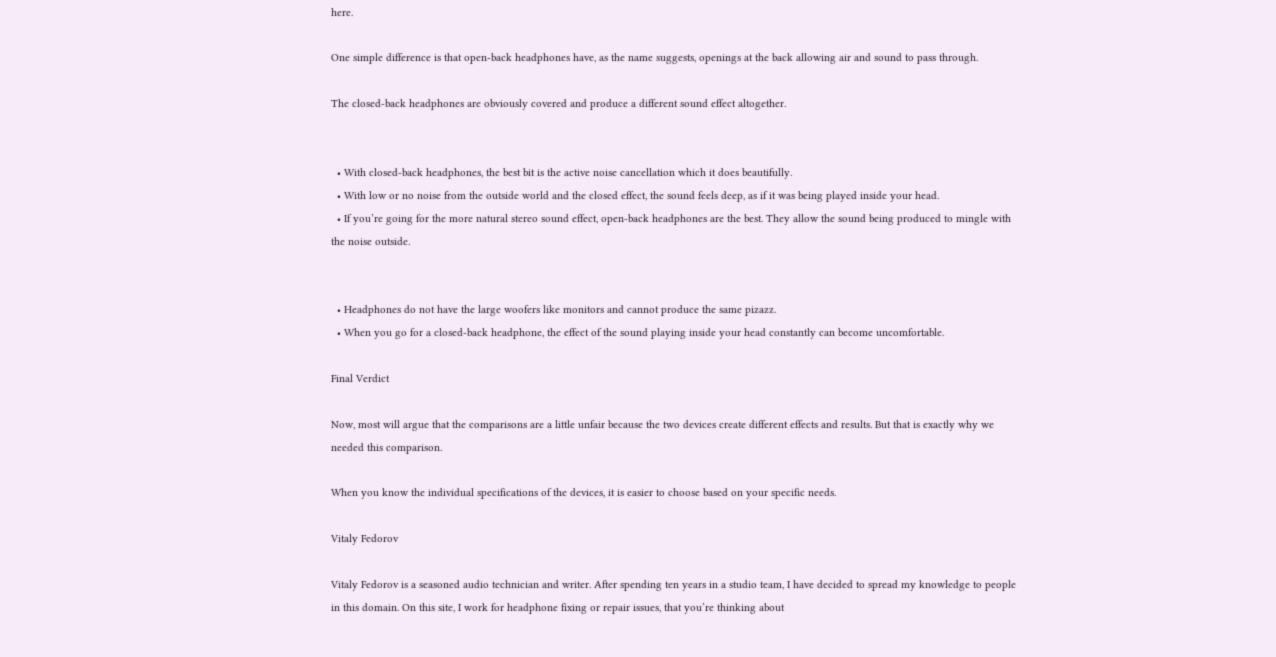here.

One simple difference is that open-back headphones have, as the name suggests, openings at the back allowing air and sound to pass through.

The closed-back headphones are obviously covered and produce a different sound effect altogether.


  • With closed-back headphones, the best bit is the active noise cancellation which it does beautifully.
  • With low or no noise from the outside world and the closed effect, the sound feels deep, as if it was being played inside your head.
  • If you’re going for the more natural stereo sound effect, open-back headphones are the best. They allow the sound being produced to mingle with the noise outside.


  • Headphones do not have the large woofers like monitors and cannot produce the same pizazz.
  • When you go for a closed-back headphone, the effect of the sound playing inside your head constantly can become uncomfortable.

Final Verdict

Now, most will argue that the comparisons are a little unfair because the two devices create different effects and results. But that is exactly why we needed this comparison.

When you know the individual specifications of the devices, it is easier to choose based on your specific needs.

Vitaly Fedorov

Vitaly Fedorov is a seasoned audio technician and writer. After spending ten years in a studio team, I have decided to spread my knowledge to people in this domain. On this site, I work for headphone fixing or repair issues, that you’re thinking about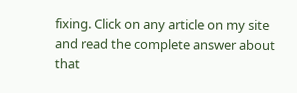fixing. Click on any article on my site and read the complete answer about that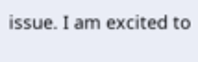issue. I am excited to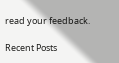read your feedback.

Recent Posts